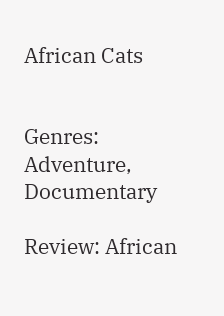African Cats


Genres: Adventure, Documentary

Review: African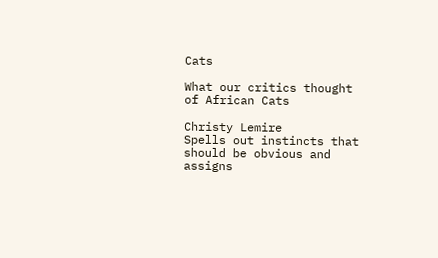Cats

What our critics thought of African Cats

Christy Lemire
Spells out instincts that should be obvious and assigns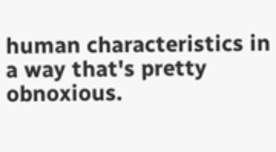human characteristics in a way that's pretty obnoxious.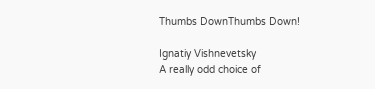Thumbs DownThumbs Down!

Ignatiy Vishnevetsky
A really odd choice of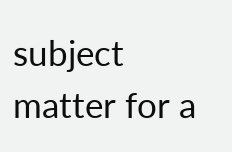subject matter for a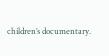children’s documentary.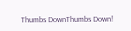Thumbs DownThumbs Down!